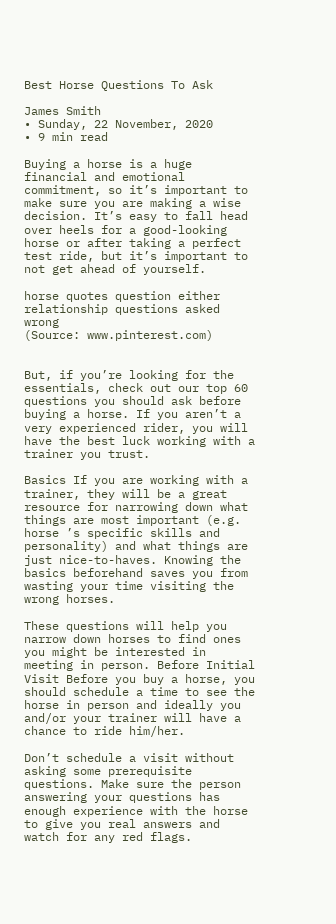Best Horse Questions To Ask

James Smith
• Sunday, 22 November, 2020
• 9 min read

Buying a horse is a huge financial and emotional commitment, so it’s important to make sure you are making a wise decision. It’s easy to fall head over heels for a good-looking horse or after taking a perfect test ride, but it’s important to not get ahead of yourself.

horse quotes question either relationship questions asked wrong
(Source: www.pinterest.com)


But, if you’re looking for the essentials, check out our top 60 questions you should ask before buying a horse. If you aren’t a very experienced rider, you will have the best luck working with a trainer you trust.

Basics If you are working with a trainer, they will be a great resource for narrowing down what things are most important (e.g. horse ’s specific skills and personality) and what things are just nice-to-haves. Knowing the basics beforehand saves you from wasting your time visiting the wrong horses.

These questions will help you narrow down horses to find ones you might be interested in meeting in person. Before Initial Visit Before you buy a horse, you should schedule a time to see the horse in person and ideally you and/or your trainer will have a chance to ride him/her.

Don’t schedule a visit without asking some prerequisite questions. Make sure the person answering your questions has enough experience with the horse to give you real answers and watch for any red flags.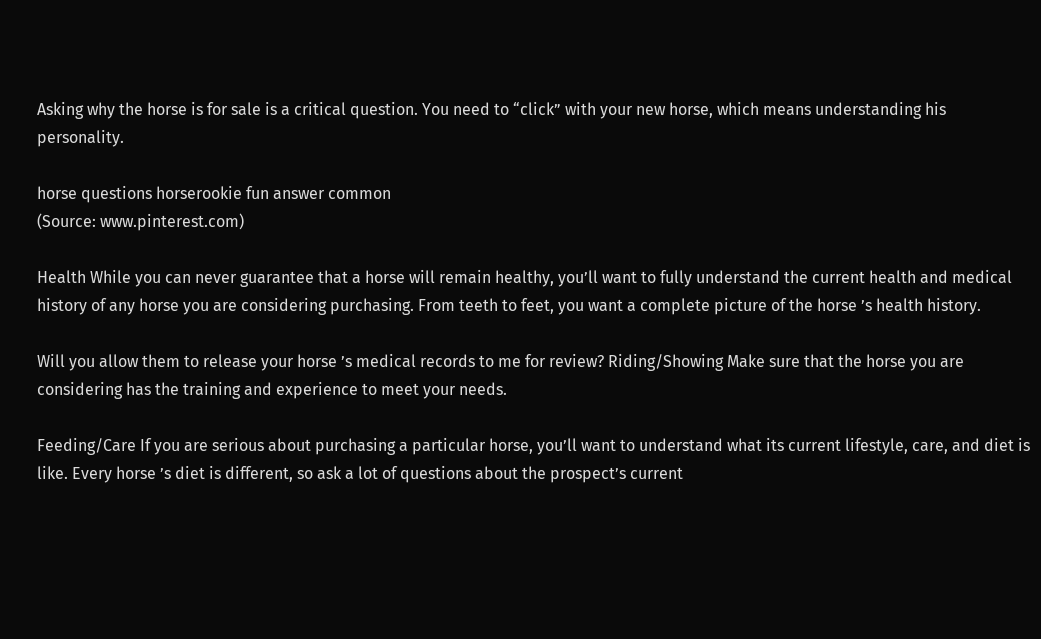Asking why the horse is for sale is a critical question. You need to “click” with your new horse, which means understanding his personality.

horse questions horserookie fun answer common
(Source: www.pinterest.com)

Health While you can never guarantee that a horse will remain healthy, you’ll want to fully understand the current health and medical history of any horse you are considering purchasing. From teeth to feet, you want a complete picture of the horse ’s health history.

Will you allow them to release your horse ’s medical records to me for review? Riding/Showing Make sure that the horse you are considering has the training and experience to meet your needs.

Feeding/Care If you are serious about purchasing a particular horse, you’ll want to understand what its current lifestyle, care, and diet is like. Every horse ’s diet is different, so ask a lot of questions about the prospect’s current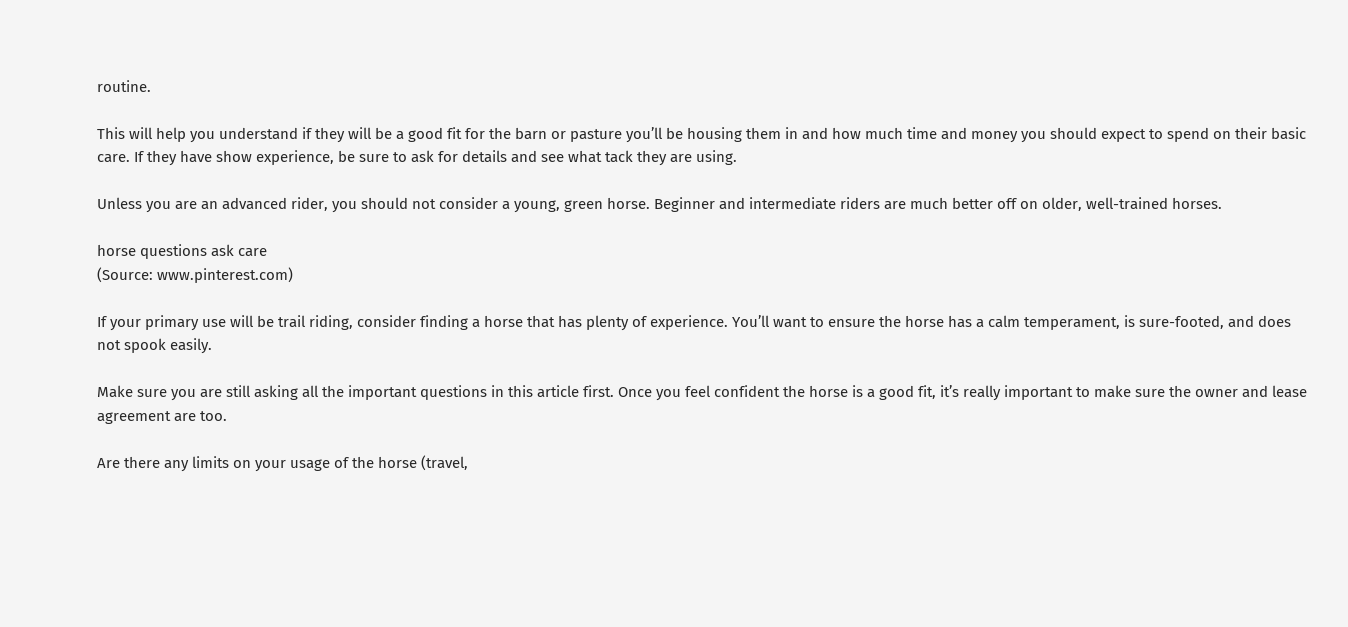routine.

This will help you understand if they will be a good fit for the barn or pasture you’ll be housing them in and how much time and money you should expect to spend on their basic care. If they have show experience, be sure to ask for details and see what tack they are using.

Unless you are an advanced rider, you should not consider a young, green horse. Beginner and intermediate riders are much better off on older, well-trained horses.

horse questions ask care
(Source: www.pinterest.com)

If your primary use will be trail riding, consider finding a horse that has plenty of experience. You’ll want to ensure the horse has a calm temperament, is sure-footed, and does not spook easily.

Make sure you are still asking all the important questions in this article first. Once you feel confident the horse is a good fit, it’s really important to make sure the owner and lease agreement are too.

Are there any limits on your usage of the horse (travel,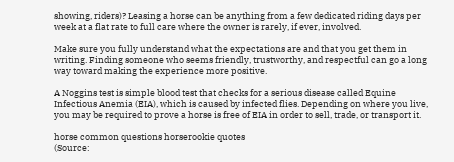showing, riders)? Leasing a horse can be anything from a few dedicated riding days per week at a flat rate to full care where the owner is rarely, if ever, involved.

Make sure you fully understand what the expectations are and that you get them in writing. Finding someone who seems friendly, trustworthy, and respectful can go a long way toward making the experience more positive.

A Noggins test is simple blood test that checks for a serious disease called Equine Infectious Anemia (EIA), which is caused by infected flies. Depending on where you live, you may be required to prove a horse is free of EIA in order to sell, trade, or transport it.

horse common questions horserookie quotes
(Source: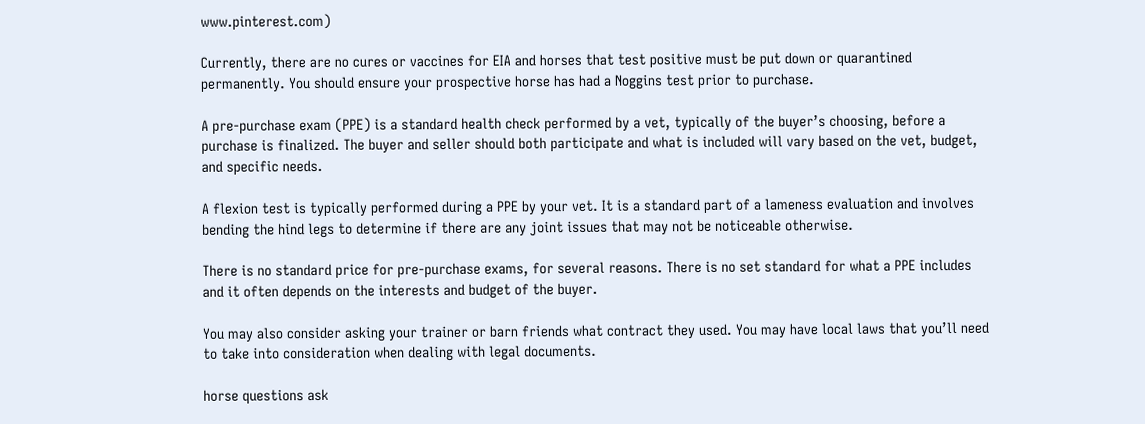www.pinterest.com)

Currently, there are no cures or vaccines for EIA and horses that test positive must be put down or quarantined permanently. You should ensure your prospective horse has had a Noggins test prior to purchase.

A pre-purchase exam (PPE) is a standard health check performed by a vet, typically of the buyer’s choosing, before a purchase is finalized. The buyer and seller should both participate and what is included will vary based on the vet, budget, and specific needs.

A flexion test is typically performed during a PPE by your vet. It is a standard part of a lameness evaluation and involves bending the hind legs to determine if there are any joint issues that may not be noticeable otherwise.

There is no standard price for pre-purchase exams, for several reasons. There is no set standard for what a PPE includes and it often depends on the interests and budget of the buyer.

You may also consider asking your trainer or barn friends what contract they used. You may have local laws that you’ll need to take into consideration when dealing with legal documents.

horse questions ask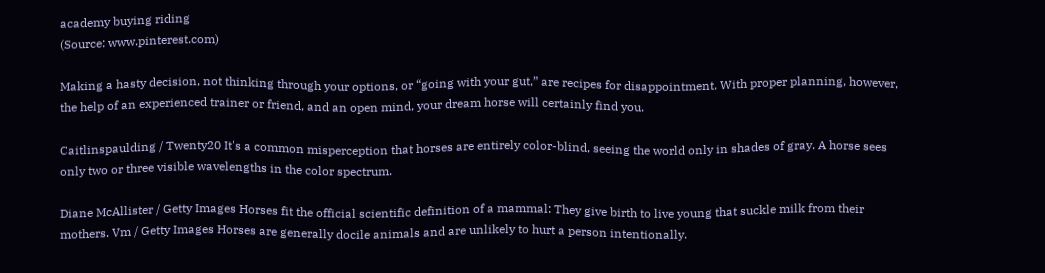academy buying riding
(Source: www.pinterest.com)

Making a hasty decision, not thinking through your options, or “going with your gut,” are recipes for disappointment. With proper planning, however, the help of an experienced trainer or friend, and an open mind, your dream horse will certainly find you.

Caitlinspaulding / Twenty20 It's a common misperception that horses are entirely color-blind, seeing the world only in shades of gray. A horse sees only two or three visible wavelengths in the color spectrum.

Diane McAllister / Getty Images Horses fit the official scientific definition of a mammal: They give birth to live young that suckle milk from their mothers. Vm / Getty Images Horses are generally docile animals and are unlikely to hurt a person intentionally.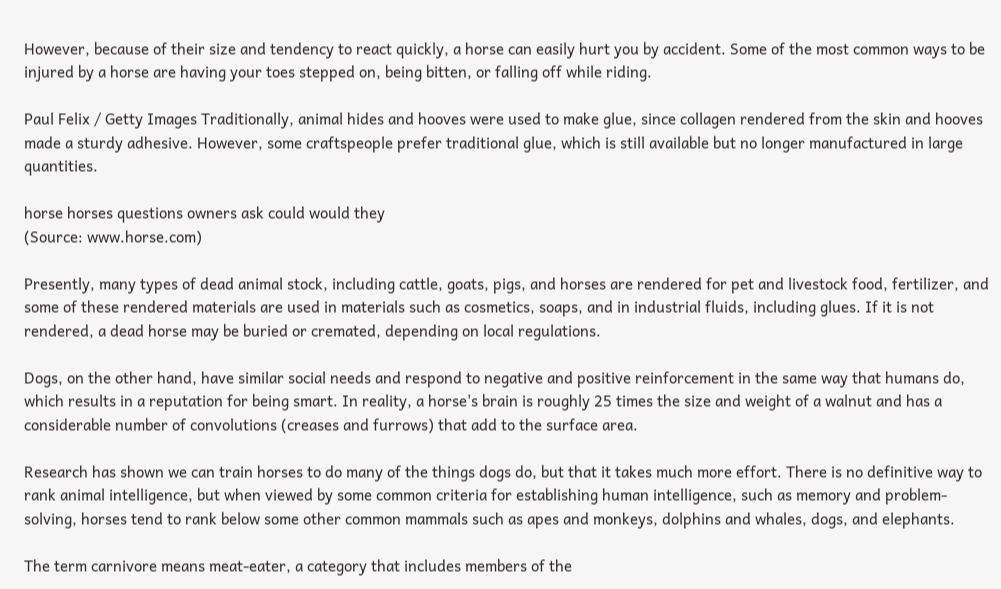However, because of their size and tendency to react quickly, a horse can easily hurt you by accident. Some of the most common ways to be injured by a horse are having your toes stepped on, being bitten, or falling off while riding.

Paul Felix / Getty Images Traditionally, animal hides and hooves were used to make glue, since collagen rendered from the skin and hooves made a sturdy adhesive. However, some craftspeople prefer traditional glue, which is still available but no longer manufactured in large quantities.

horse horses questions owners ask could would they
(Source: www.horse.com)

Presently, many types of dead animal stock, including cattle, goats, pigs, and horses are rendered for pet and livestock food, fertilizer, and some of these rendered materials are used in materials such as cosmetics, soaps, and in industrial fluids, including glues. If it is not rendered, a dead horse may be buried or cremated, depending on local regulations.

Dogs, on the other hand, have similar social needs and respond to negative and positive reinforcement in the same way that humans do, which results in a reputation for being smart. In reality, a horse's brain is roughly 25 times the size and weight of a walnut and has a considerable number of convolutions (creases and furrows) that add to the surface area.

Research has shown we can train horses to do many of the things dogs do, but that it takes much more effort. There is no definitive way to rank animal intelligence, but when viewed by some common criteria for establishing human intelligence, such as memory and problem-solving, horses tend to rank below some other common mammals such as apes and monkeys, dolphins and whales, dogs, and elephants.

The term carnivore means meat-eater, a category that includes members of the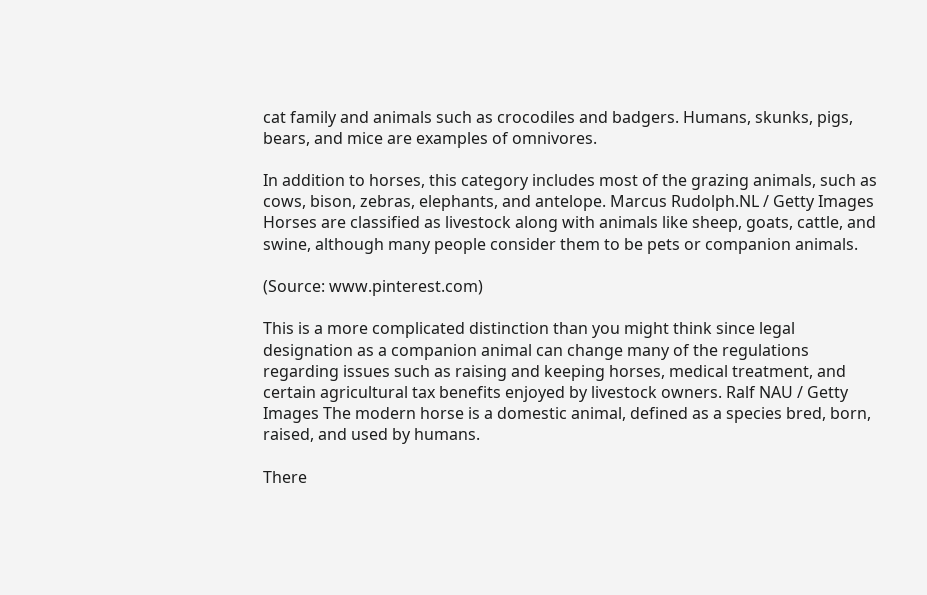cat family and animals such as crocodiles and badgers. Humans, skunks, pigs, bears, and mice are examples of omnivores.

In addition to horses, this category includes most of the grazing animals, such as cows, bison, zebras, elephants, and antelope. Marcus Rudolph.NL / Getty Images Horses are classified as livestock along with animals like sheep, goats, cattle, and swine, although many people consider them to be pets or companion animals.

(Source: www.pinterest.com)

This is a more complicated distinction than you might think since legal designation as a companion animal can change many of the regulations regarding issues such as raising and keeping horses, medical treatment, and certain agricultural tax benefits enjoyed by livestock owners. Ralf NAU / Getty Images The modern horse is a domestic animal, defined as a species bred, born, raised, and used by humans.

There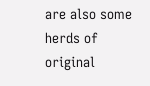are also some herds of original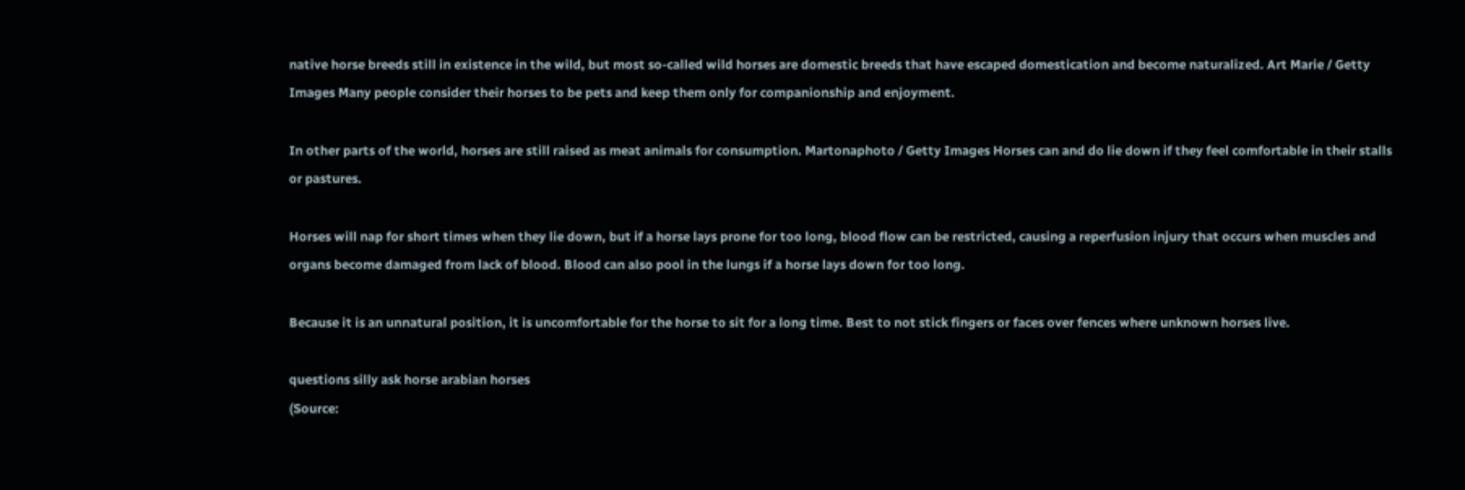native horse breeds still in existence in the wild, but most so-called wild horses are domestic breeds that have escaped domestication and become naturalized. Art Marie / Getty Images Many people consider their horses to be pets and keep them only for companionship and enjoyment.

In other parts of the world, horses are still raised as meat animals for consumption. Martonaphoto / Getty Images Horses can and do lie down if they feel comfortable in their stalls or pastures.

Horses will nap for short times when they lie down, but if a horse lays prone for too long, blood flow can be restricted, causing a reperfusion injury that occurs when muscles and organs become damaged from lack of blood. Blood can also pool in the lungs if a horse lays down for too long.

Because it is an unnatural position, it is uncomfortable for the horse to sit for a long time. Best to not stick fingers or faces over fences where unknown horses live.

questions silly ask horse arabian horses
(Source: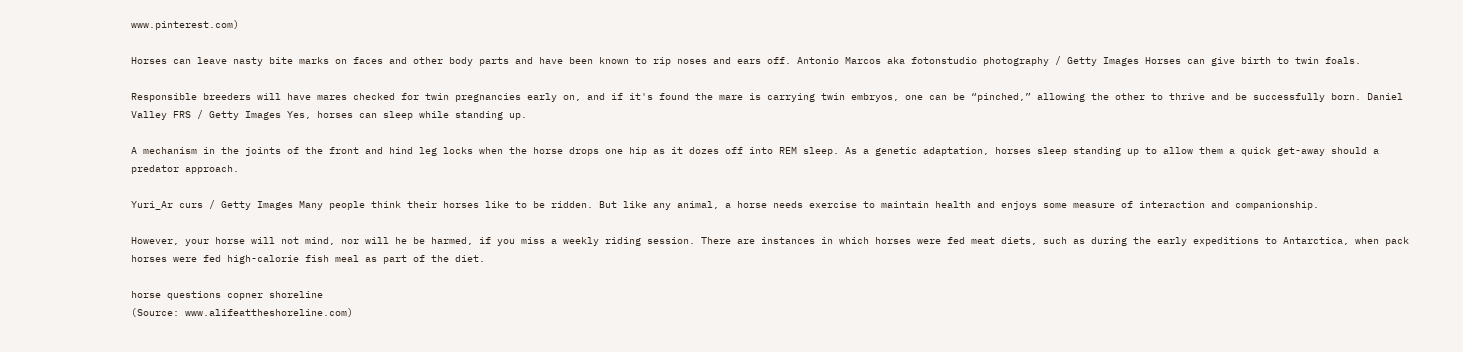www.pinterest.com)

Horses can leave nasty bite marks on faces and other body parts and have been known to rip noses and ears off. Antonio Marcos aka fotonstudio photography / Getty Images Horses can give birth to twin foals.

Responsible breeders will have mares checked for twin pregnancies early on, and if it's found the mare is carrying twin embryos, one can be “pinched,” allowing the other to thrive and be successfully born. Daniel Valley FRS / Getty Images Yes, horses can sleep while standing up.

A mechanism in the joints of the front and hind leg locks when the horse drops one hip as it dozes off into REM sleep. As a genetic adaptation, horses sleep standing up to allow them a quick get-away should a predator approach.

Yuri_Ar curs / Getty Images Many people think their horses like to be ridden. But like any animal, a horse needs exercise to maintain health and enjoys some measure of interaction and companionship.

However, your horse will not mind, nor will he be harmed, if you miss a weekly riding session. There are instances in which horses were fed meat diets, such as during the early expeditions to Antarctica, when pack horses were fed high-calorie fish meal as part of the diet.

horse questions copner shoreline
(Source: www.alifeattheshoreline.com)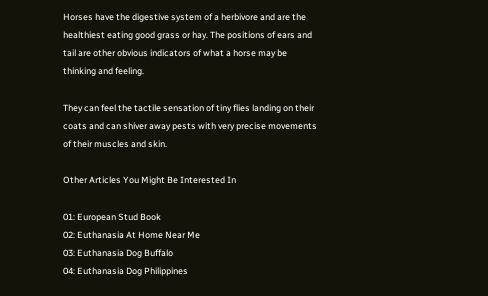Horses have the digestive system of a herbivore and are the healthiest eating good grass or hay. The positions of ears and tail are other obvious indicators of what a horse may be thinking and feeling.

They can feel the tactile sensation of tiny flies landing on their coats and can shiver away pests with very precise movements of their muscles and skin.

Other Articles You Might Be Interested In

01: European Stud Book
02: Euthanasia At Home Near Me
03: Euthanasia Dog Buffalo
04: Euthanasia Dog Philippines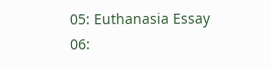05: Euthanasia Essay
06: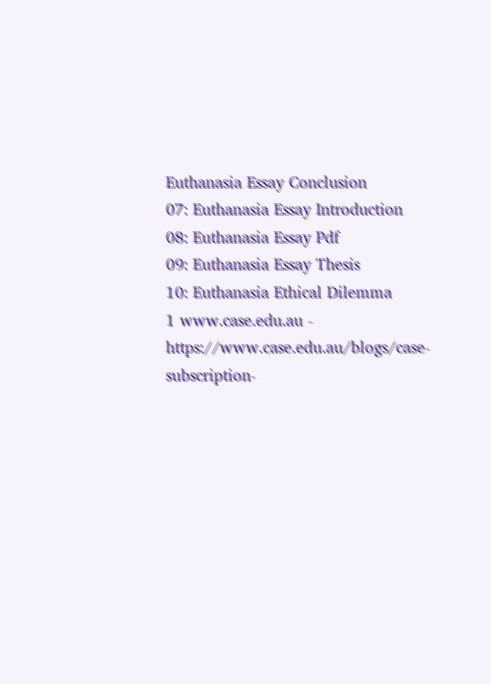Euthanasia Essay Conclusion
07: Euthanasia Essay Introduction
08: Euthanasia Essay Pdf
09: Euthanasia Essay Thesis
10: Euthanasia Ethical Dilemma
1 www.case.edu.au - https://www.case.edu.au/blogs/case-subscription-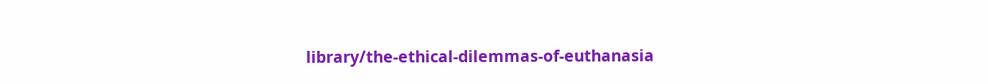library/the-ethical-dilemmas-of-euthanasia